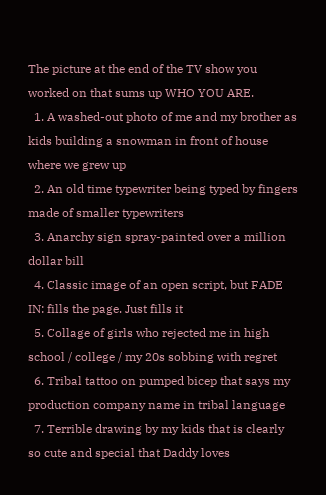The picture at the end of the TV show you worked on that sums up WHO YOU ARE.
  1. A washed-out photo of me and my brother as kids building a snowman in front of house where we grew up
  2. An old time typewriter being typed by fingers made of smaller typewriters
  3. Anarchy sign spray-painted over a million dollar bill
  4. Classic image of an open script, but FADE IN: fills the page. Just fills it
  5. Collage of girls who rejected me in high school / college / my 20s sobbing with regret
  6. Tribal tattoo on pumped bicep that says my production company name in tribal language
  7. Terrible drawing by my kids that is clearly so cute and special that Daddy loves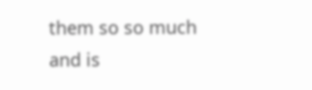them so so much and is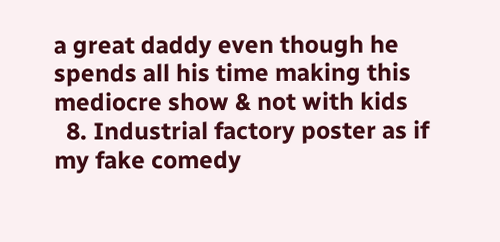a great daddy even though he spends all his time making this mediocre show & not with kids
  8. Industrial factory poster as if my fake comedy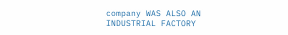company WAS ALSO AN INDUSTRIAL FACTORY